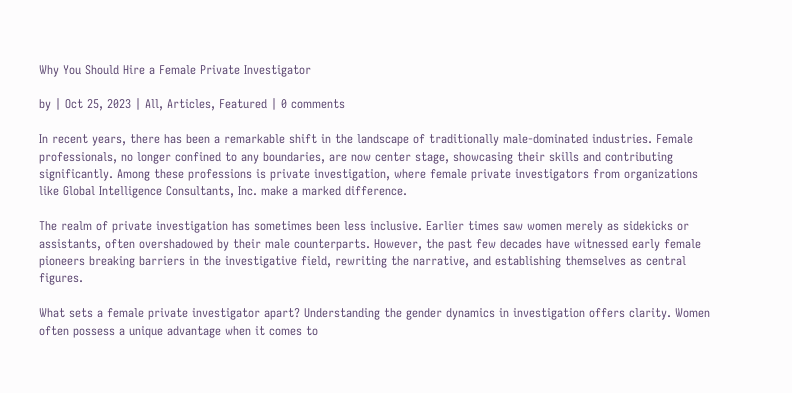Why You Should Hire a Female Private Investigator

by | Oct 25, 2023 | All, Articles, Featured | 0 comments

In recent years, there has been a remarkable shift in the landscape of traditionally male-dominated industries. Female professionals, no longer confined to any boundaries, are now center stage, showcasing their skills and contributing significantly. Among these professions is private investigation, where female private investigators from organizations like Global Intelligence Consultants, Inc. make a marked difference.

The realm of private investigation has sometimes been less inclusive. Earlier times saw women merely as sidekicks or assistants, often overshadowed by their male counterparts. However, the past few decades have witnessed early female pioneers breaking barriers in the investigative field, rewriting the narrative, and establishing themselves as central figures.

What sets a female private investigator apart? Understanding the gender dynamics in investigation offers clarity. Women often possess a unique advantage when it comes to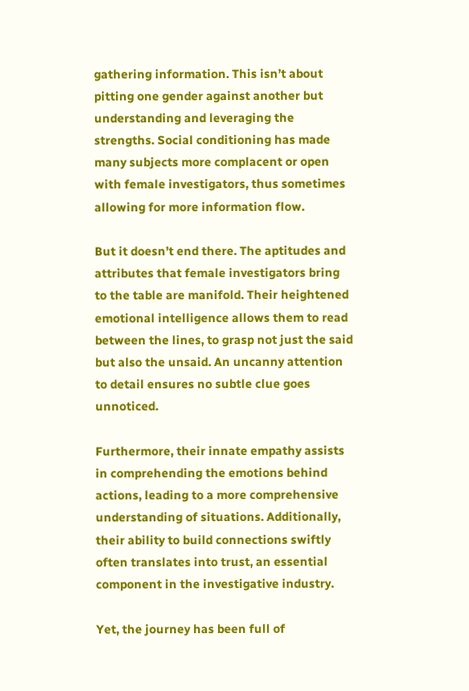gathering information. This isn’t about pitting one gender against another but understanding and leveraging the strengths. Social conditioning has made many subjects more complacent or open with female investigators, thus sometimes allowing for more information flow.

But it doesn’t end there. The aptitudes and attributes that female investigators bring to the table are manifold. Their heightened emotional intelligence allows them to read between the lines, to grasp not just the said but also the unsaid. An uncanny attention to detail ensures no subtle clue goes unnoticed.

Furthermore, their innate empathy assists in comprehending the emotions behind actions, leading to a more comprehensive understanding of situations. Additionally, their ability to build connections swiftly often translates into trust, an essential component in the investigative industry.

Yet, the journey has been full of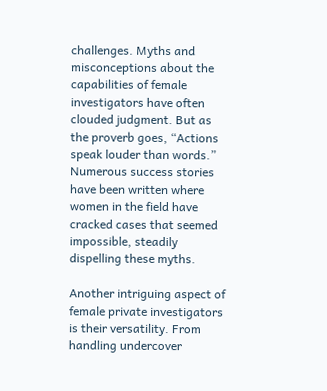challenges. Myths and misconceptions about the capabilities of female investigators have often clouded judgment. But as the proverb goes, “Actions speak louder than words.” Numerous success stories have been written where women in the field have cracked cases that seemed impossible, steadily dispelling these myths.

Another intriguing aspect of female private investigators is their versatility. From handling undercover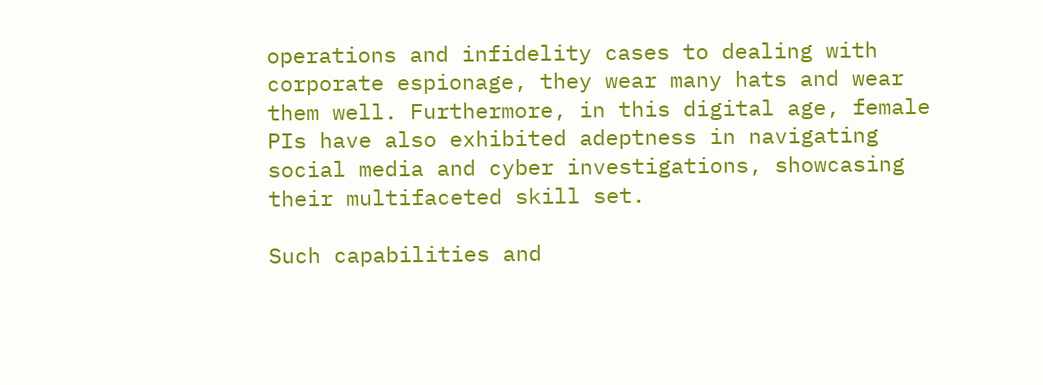operations and infidelity cases to dealing with corporate espionage, they wear many hats and wear them well. Furthermore, in this digital age, female PIs have also exhibited adeptness in navigating social media and cyber investigations, showcasing their multifaceted skill set.

Such capabilities and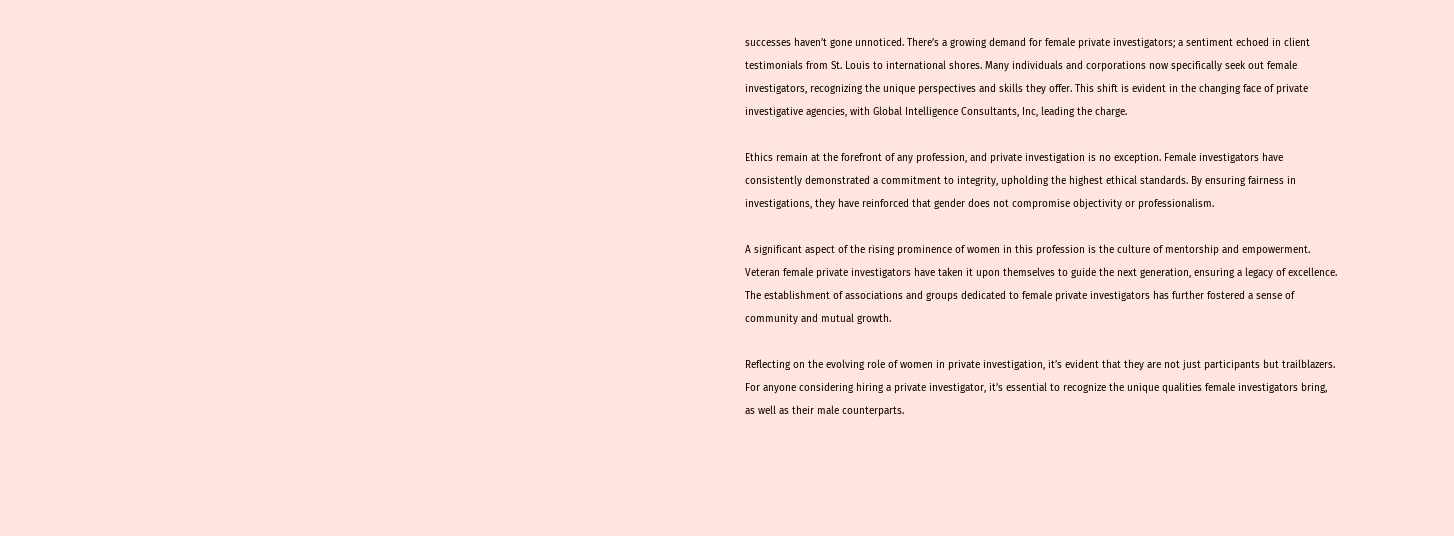successes haven’t gone unnoticed. There’s a growing demand for female private investigators; a sentiment echoed in client testimonials from St. Louis to international shores. Many individuals and corporations now specifically seek out female investigators, recognizing the unique perspectives and skills they offer. This shift is evident in the changing face of private investigative agencies, with Global Intelligence Consultants, Inc, leading the charge.

Ethics remain at the forefront of any profession, and private investigation is no exception. Female investigators have consistently demonstrated a commitment to integrity, upholding the highest ethical standards. By ensuring fairness in investigations, they have reinforced that gender does not compromise objectivity or professionalism.

A significant aspect of the rising prominence of women in this profession is the culture of mentorship and empowerment. Veteran female private investigators have taken it upon themselves to guide the next generation, ensuring a legacy of excellence. The establishment of associations and groups dedicated to female private investigators has further fostered a sense of community and mutual growth.

Reflecting on the evolving role of women in private investigation, it’s evident that they are not just participants but trailblazers. For anyone considering hiring a private investigator, it’s essential to recognize the unique qualities female investigators bring, as well as their male counterparts.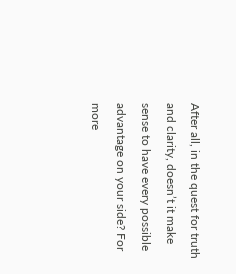After all, in the quest for truth and clarity, doesn’t it make sense to have every possible advantage on your side? For more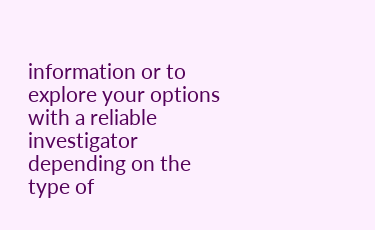information or to explore your options with a reliable investigator depending on the type of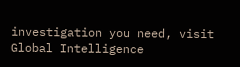investigation you need, visit Global Intelligence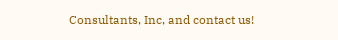Consultants, Inc, and contact us!